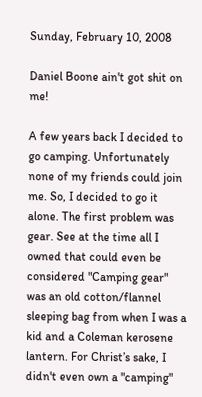Sunday, February 10, 2008

Daniel Boone ain't got shit on me!

A few years back I decided to go camping. Unfortunately none of my friends could join me. So, I decided to go it alone. The first problem was gear. See at the time all I owned that could even be considered "Camping gear" was an old cotton/flannel sleeping bag from when I was a kid and a Coleman kerosene lantern. For Christ’s sake, I didn't even own a "camping"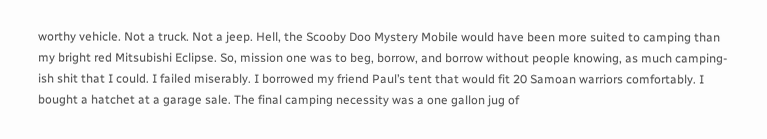worthy vehicle. Not a truck. Not a jeep. Hell, the Scooby Doo Mystery Mobile would have been more suited to camping than my bright red Mitsubishi Eclipse. So, mission one was to beg, borrow, and borrow without people knowing, as much camping-ish shit that I could. I failed miserably. I borrowed my friend Paul’s tent that would fit 20 Samoan warriors comfortably. I bought a hatchet at a garage sale. The final camping necessity was a one gallon jug of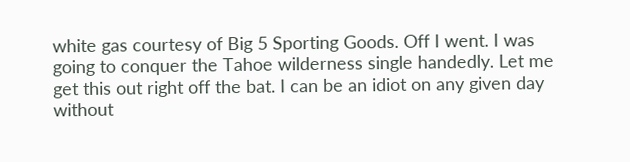white gas courtesy of Big 5 Sporting Goods. Off I went. I was going to conquer the Tahoe wilderness single handedly. Let me get this out right off the bat. I can be an idiot on any given day without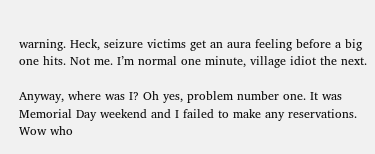warning. Heck, seizure victims get an aura feeling before a big one hits. Not me. I’m normal one minute, village idiot the next.

Anyway, where was I? Oh yes, problem number one. It was Memorial Day weekend and I failed to make any reservations. Wow who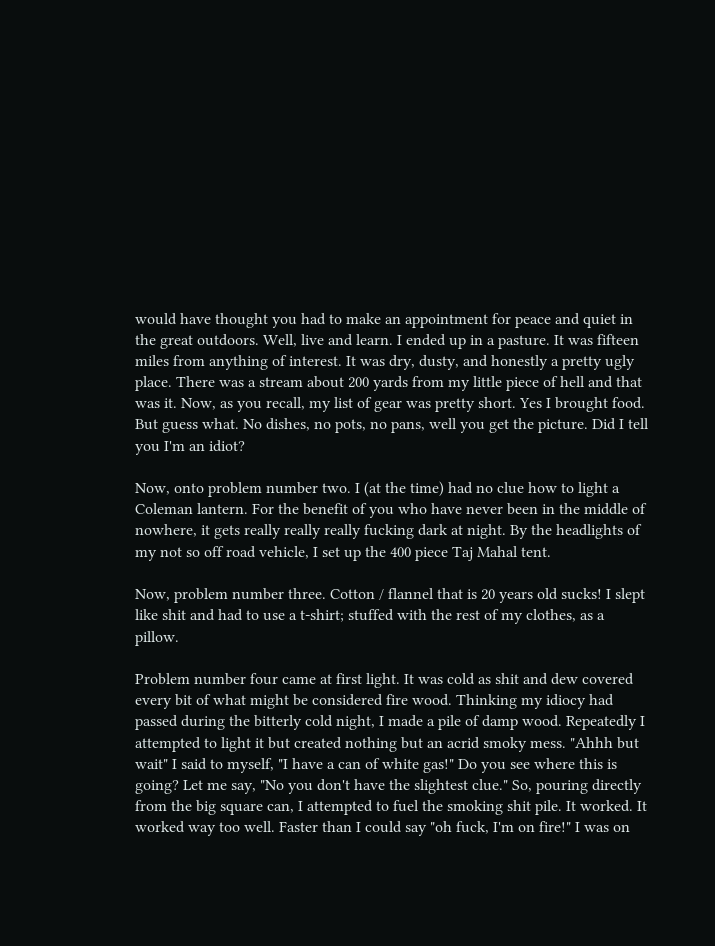would have thought you had to make an appointment for peace and quiet in the great outdoors. Well, live and learn. I ended up in a pasture. It was fifteen miles from anything of interest. It was dry, dusty, and honestly a pretty ugly place. There was a stream about 200 yards from my little piece of hell and that was it. Now, as you recall, my list of gear was pretty short. Yes I brought food. But guess what. No dishes, no pots, no pans, well you get the picture. Did I tell you I'm an idiot?

Now, onto problem number two. I (at the time) had no clue how to light a Coleman lantern. For the benefit of you who have never been in the middle of nowhere, it gets really really really fucking dark at night. By the headlights of my not so off road vehicle, I set up the 400 piece Taj Mahal tent.

Now, problem number three. Cotton / flannel that is 20 years old sucks! I slept like shit and had to use a t-shirt; stuffed with the rest of my clothes, as a pillow.

Problem number four came at first light. It was cold as shit and dew covered every bit of what might be considered fire wood. Thinking my idiocy had passed during the bitterly cold night, I made a pile of damp wood. Repeatedly I attempted to light it but created nothing but an acrid smoky mess. "Ahhh but wait" I said to myself, "I have a can of white gas!" Do you see where this is going? Let me say, "No you don't have the slightest clue." So, pouring directly from the big square can, I attempted to fuel the smoking shit pile. It worked. It worked way too well. Faster than I could say "oh fuck, I'm on fire!" I was on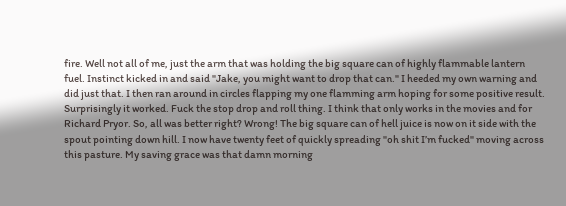fire. Well not all of me, just the arm that was holding the big square can of highly flammable lantern fuel. Instinct kicked in and said "Jake, you might want to drop that can." I heeded my own warning and did just that. I then ran around in circles flapping my one flamming arm hoping for some positive result. Surprisingly it worked. Fuck the stop drop and roll thing. I think that only works in the movies and for Richard Pryor. So, all was better right? Wrong! The big square can of hell juice is now on it side with the spout pointing down hill. I now have twenty feet of quickly spreading "oh shit I’m fucked" moving across this pasture. My saving grace was that damn morning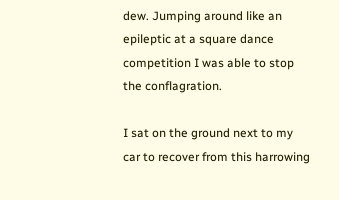dew. Jumping around like an epileptic at a square dance competition I was able to stop the conflagration.

I sat on the ground next to my car to recover from this harrowing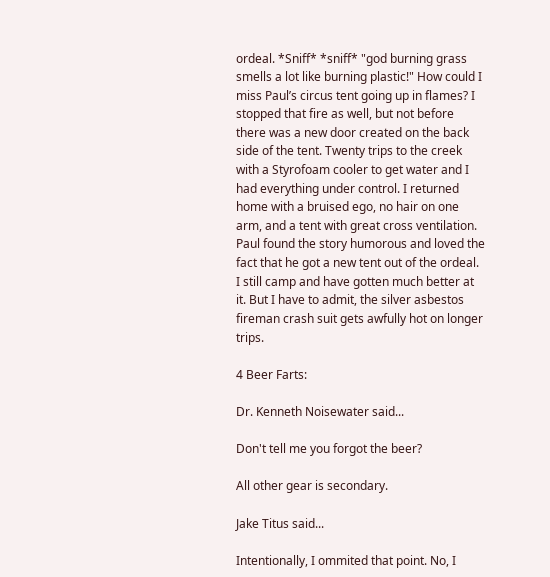ordeal. *Sniff* *sniff* "god burning grass smells a lot like burning plastic!" How could I miss Paul’s circus tent going up in flames? I stopped that fire as well, but not before there was a new door created on the back side of the tent. Twenty trips to the creek with a Styrofoam cooler to get water and I had everything under control. I returned home with a bruised ego, no hair on one arm, and a tent with great cross ventilation. Paul found the story humorous and loved the fact that he got a new tent out of the ordeal. I still camp and have gotten much better at it. But I have to admit, the silver asbestos fireman crash suit gets awfully hot on longer trips.

4 Beer Farts:

Dr. Kenneth Noisewater said...

Don't tell me you forgot the beer?

All other gear is secondary.

Jake Titus said...

Intentionally, I ommited that point. No, I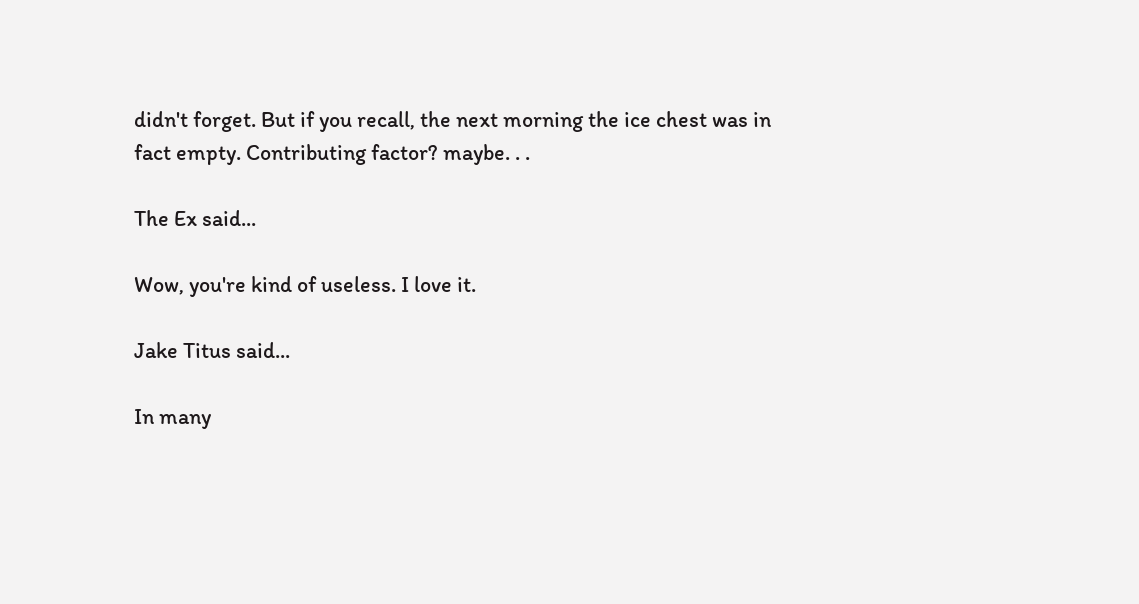didn't forget. But if you recall, the next morning the ice chest was in fact empty. Contributing factor? maybe. . .

The Ex said...

Wow, you're kind of useless. I love it.

Jake Titus said...

In many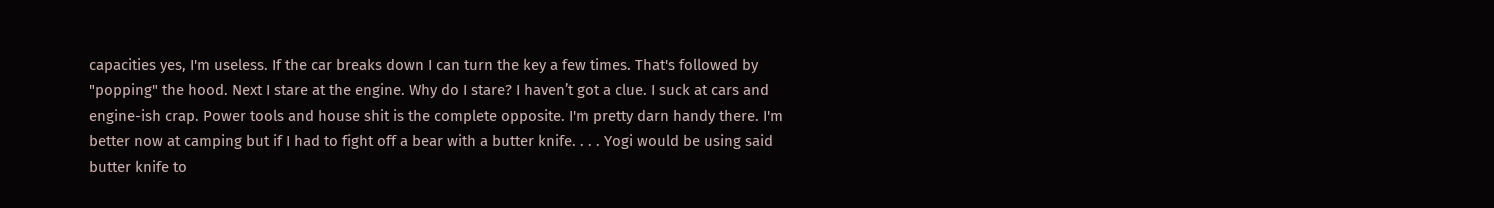capacities yes, I'm useless. If the car breaks down I can turn the key a few times. That's followed by "popping" the hood. Next I stare at the engine. Why do I stare? I haven’t got a clue. I suck at cars and engine-ish crap. Power tools and house shit is the complete opposite. I'm pretty darn handy there. I'm better now at camping but if I had to fight off a bear with a butter knife. . . . Yogi would be using said butter knife to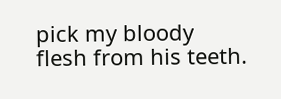pick my bloody flesh from his teeth.